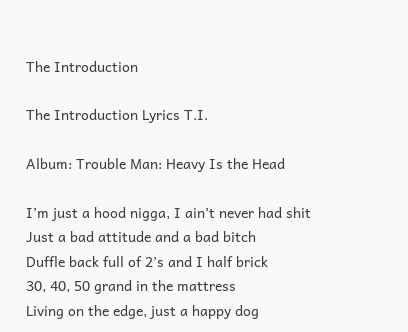The Introduction

The Introduction Lyrics T.I.

Album: Trouble Man: Heavy Is the Head

I’m just a hood nigga, I ain’t never had shit
Just a bad attitude and a bad bitch
Duffle back full of 2’s and I half brick
30, 40, 50 grand in the mattress
Living on the edge, just a happy dog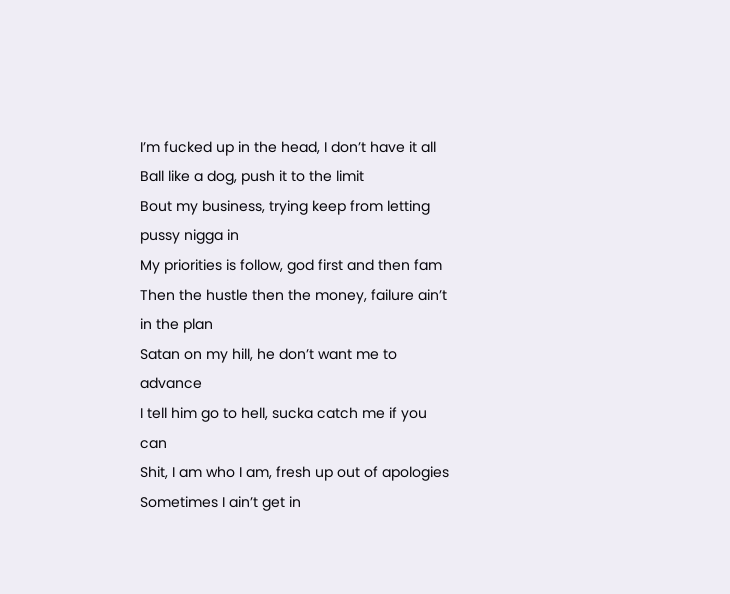I’m fucked up in the head, I don’t have it all
Ball like a dog, push it to the limit
Bout my business, trying keep from letting pussy nigga in
My priorities is follow, god first and then fam
Then the hustle then the money, failure ain’t in the plan
Satan on my hill, he don’t want me to advance
I tell him go to hell, sucka catch me if you can
Shit, I am who I am, fresh up out of apologies
Sometimes I ain’t get in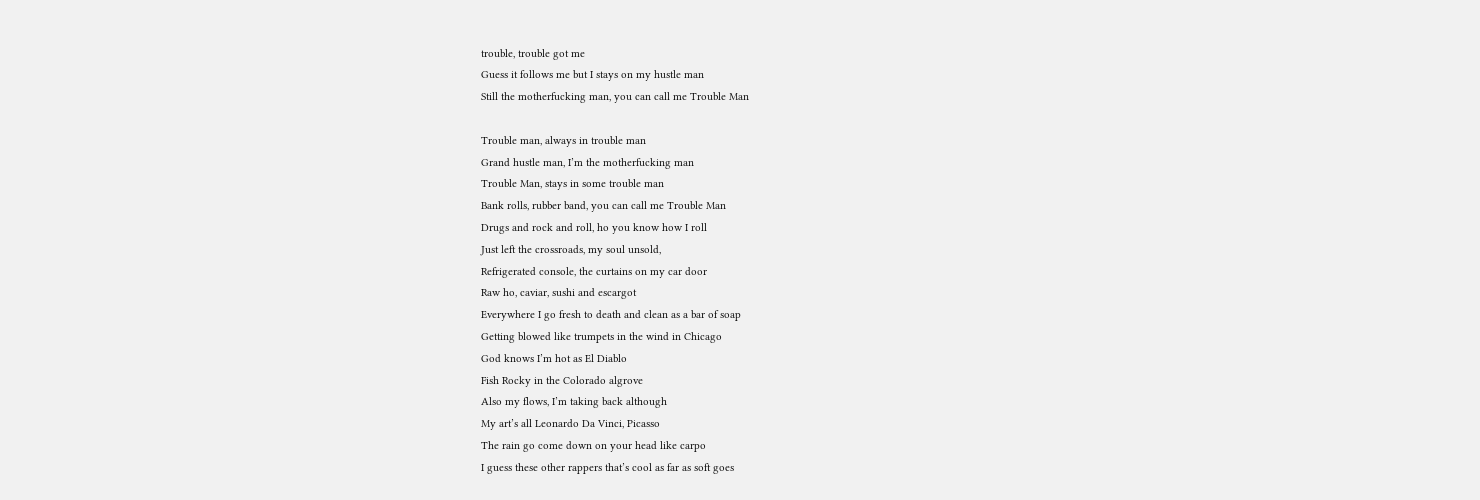trouble, trouble got me
Guess it follows me but I stays on my hustle man
Still the motherfucking man, you can call me Trouble Man

Trouble man, always in trouble man
Grand hustle man, I’m the motherfucking man
Trouble Man, stays in some trouble man
Bank rolls, rubber band, you can call me Trouble Man
Drugs and rock and roll, ho you know how I roll
Just left the crossroads, my soul unsold,
Refrigerated console, the curtains on my car door
Raw ho, caviar, sushi and escargot
Everywhere I go fresh to death and clean as a bar of soap
Getting blowed like trumpets in the wind in Chicago
God knows I’m hot as El Diablo
Fish Rocky in the Colorado algrove
Also my flows, I’m taking back although
My art’s all Leonardo Da Vinci, Picasso
The rain go come down on your head like carpo
I guess these other rappers that’s cool as far as soft goes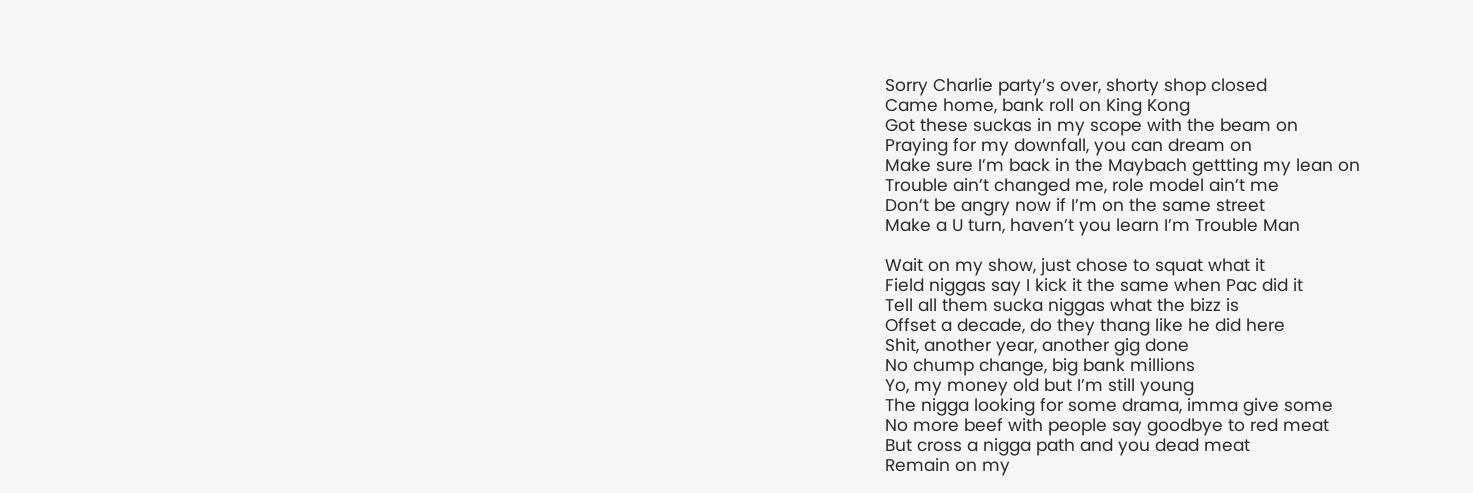Sorry Charlie party’s over, shorty shop closed
Came home, bank roll on King Kong
Got these suckas in my scope with the beam on
Praying for my downfall, you can dream on
Make sure I’m back in the Maybach gettting my lean on
Trouble ain’t changed me, role model ain’t me
Don’t be angry now if I’m on the same street
Make a U turn, haven’t you learn I’m Trouble Man

Wait on my show, just chose to squat what it
Field niggas say I kick it the same when Pac did it
Tell all them sucka niggas what the bizz is
Offset a decade, do they thang like he did here
Shit, another year, another gig done
No chump change, big bank millions
Yo, my money old but I’m still young
The nigga looking for some drama, imma give some
No more beef with people say goodbye to red meat
But cross a nigga path and you dead meat
Remain on my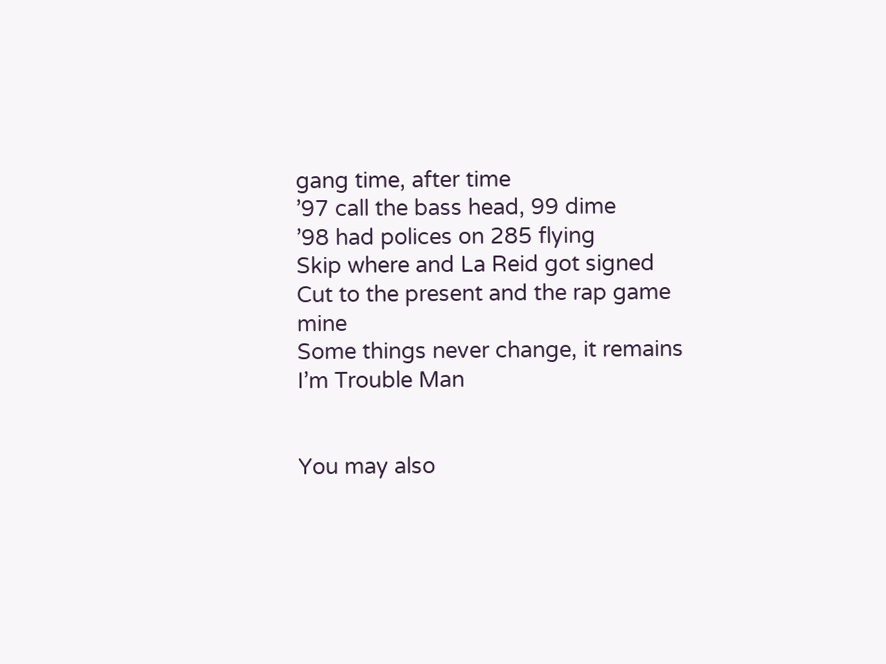gang time, after time
’97 call the bass head, 99 dime
’98 had polices on 285 flying
Skip where and La Reid got signed
Cut to the present and the rap game mine
Some things never change, it remains
I’m Trouble Man


You may also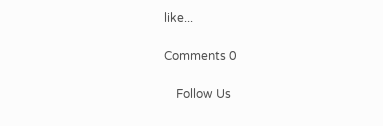like...

Comments 0

    Follow Us